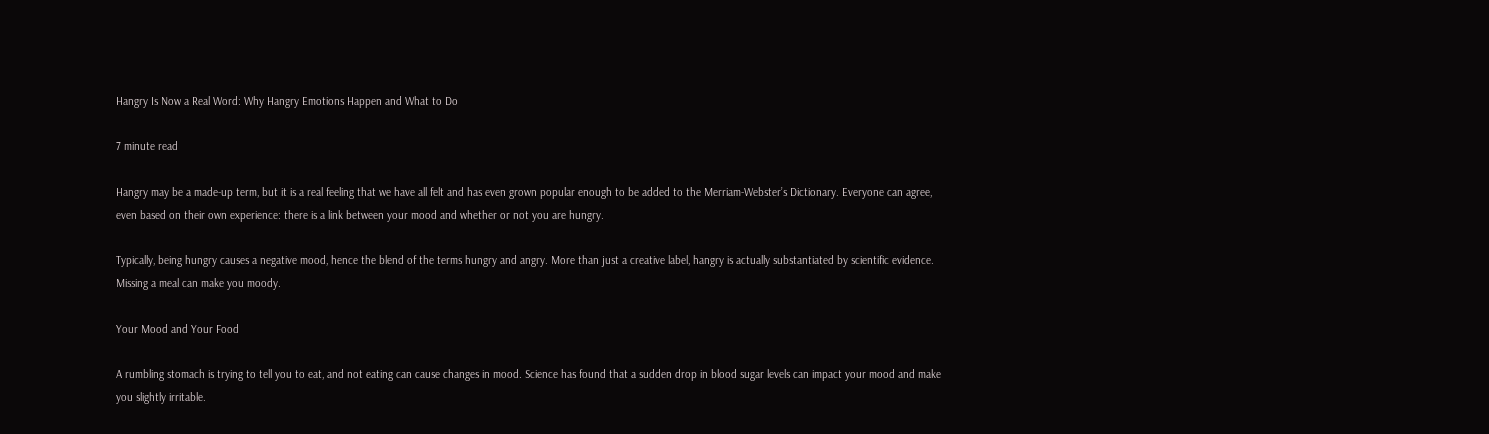Hangry Is Now a Real Word: Why Hangry Emotions Happen and What to Do

7 minute read

Hangry may be a made-up term, but it is a real feeling that we have all felt and has even grown popular enough to be added to the Merriam-Webster’s Dictionary. Everyone can agree, even based on their own experience: there is a link between your mood and whether or not you are hungry.

Typically, being hungry causes a negative mood, hence the blend of the terms hungry and angry. More than just a creative label, hangry is actually substantiated by scientific evidence. Missing a meal can make you moody.

Your Mood and Your Food

A rumbling stomach is trying to tell you to eat, and not eating can cause changes in mood. Science has found that a sudden drop in blood sugar levels can impact your mood and make you slightly irritable.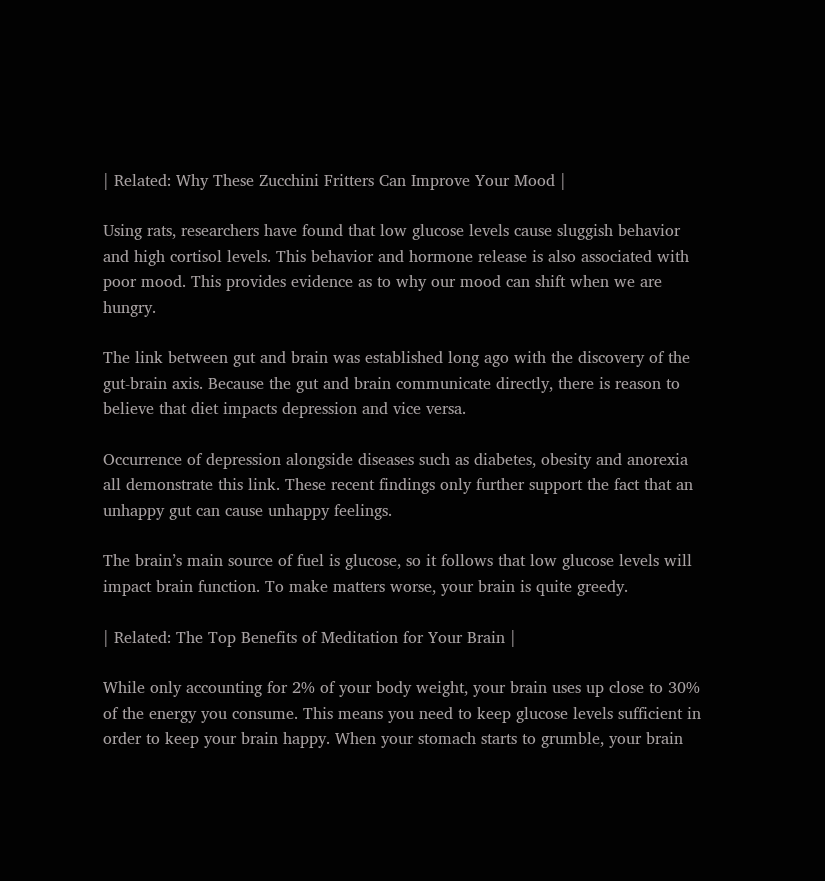| Related: Why These Zucchini Fritters Can Improve Your Mood |

Using rats, researchers have found that low glucose levels cause sluggish behavior and high cortisol levels. This behavior and hormone release is also associated with poor mood. This provides evidence as to why our mood can shift when we are hungry.

The link between gut and brain was established long ago with the discovery of the gut-brain axis. Because the gut and brain communicate directly, there is reason to believe that diet impacts depression and vice versa.

Occurrence of depression alongside diseases such as diabetes, obesity and anorexia all demonstrate this link. These recent findings only further support the fact that an unhappy gut can cause unhappy feelings.

The brain’s main source of fuel is glucose, so it follows that low glucose levels will impact brain function. To make matters worse, your brain is quite greedy.

| Related: The Top Benefits of Meditation for Your Brain |

While only accounting for 2% of your body weight, your brain uses up close to 30% of the energy you consume. This means you need to keep glucose levels sufficient in order to keep your brain happy. When your stomach starts to grumble, your brain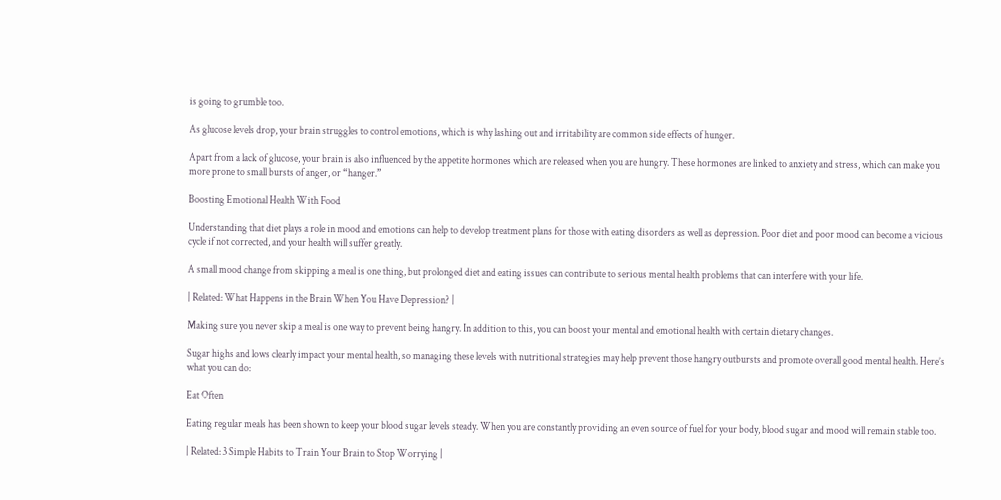is going to grumble too.

As glucose levels drop, your brain struggles to control emotions, which is why lashing out and irritability are common side effects of hunger.

Apart from a lack of glucose, your brain is also influenced by the appetite hormones which are released when you are hungry. These hormones are linked to anxiety and stress, which can make you more prone to small bursts of anger, or “hanger.”

Boosting Emotional Health With Food

Understanding that diet plays a role in mood and emotions can help to develop treatment plans for those with eating disorders as well as depression. Poor diet and poor mood can become a vicious cycle if not corrected, and your health will suffer greatly.

A small mood change from skipping a meal is one thing, but prolonged diet and eating issues can contribute to serious mental health problems that can interfere with your life.

| Related: What Happens in the Brain When You Have Depression? |

Making sure you never skip a meal is one way to prevent being hangry. In addition to this, you can boost your mental and emotional health with certain dietary changes.

Sugar highs and lows clearly impact your mental health, so managing these levels with nutritional strategies may help prevent those hangry outbursts and promote overall good mental health. Here’s what you can do:

Eat Often

Eating regular meals has been shown to keep your blood sugar levels steady. When you are constantly providing an even source of fuel for your body, blood sugar and mood will remain stable too.

| Related: 3 Simple Habits to Train Your Brain to Stop Worrying |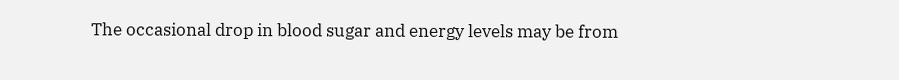The occasional drop in blood sugar and energy levels may be from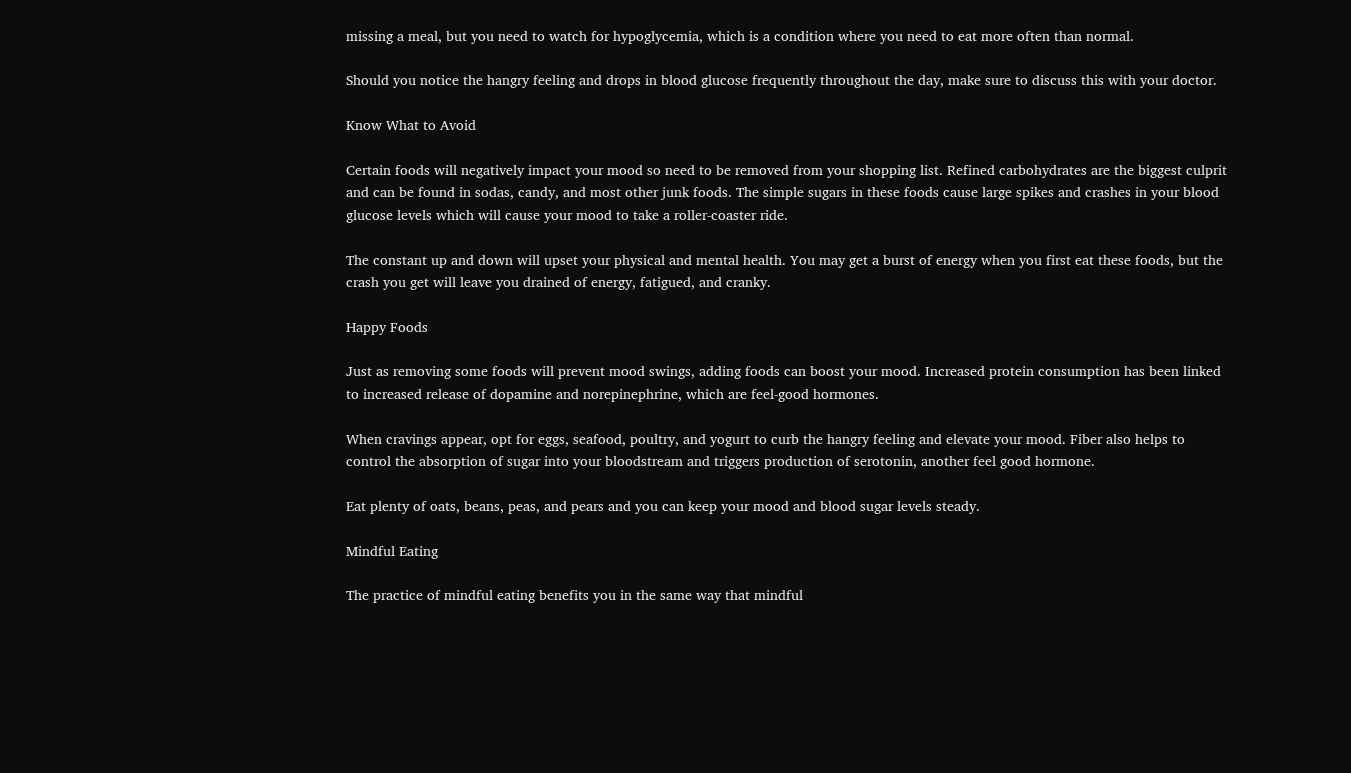missing a meal, but you need to watch for hypoglycemia, which is a condition where you need to eat more often than normal.

Should you notice the hangry feeling and drops in blood glucose frequently throughout the day, make sure to discuss this with your doctor.

Know What to Avoid

Certain foods will negatively impact your mood so need to be removed from your shopping list. Refined carbohydrates are the biggest culprit and can be found in sodas, candy, and most other junk foods. The simple sugars in these foods cause large spikes and crashes in your blood glucose levels which will cause your mood to take a roller-coaster ride.

The constant up and down will upset your physical and mental health. You may get a burst of energy when you first eat these foods, but the crash you get will leave you drained of energy, fatigued, and cranky.

Happy Foods

Just as removing some foods will prevent mood swings, adding foods can boost your mood. Increased protein consumption has been linked to increased release of dopamine and norepinephrine, which are feel-good hormones.

When cravings appear, opt for eggs, seafood, poultry, and yogurt to curb the hangry feeling and elevate your mood. Fiber also helps to control the absorption of sugar into your bloodstream and triggers production of serotonin, another feel good hormone.

Eat plenty of oats, beans, peas, and pears and you can keep your mood and blood sugar levels steady.

Mindful Eating

The practice of mindful eating benefits you in the same way that mindful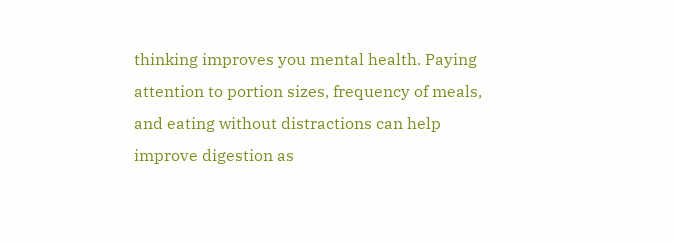thinking improves you mental health. Paying attention to portion sizes, frequency of meals, and eating without distractions can help improve digestion as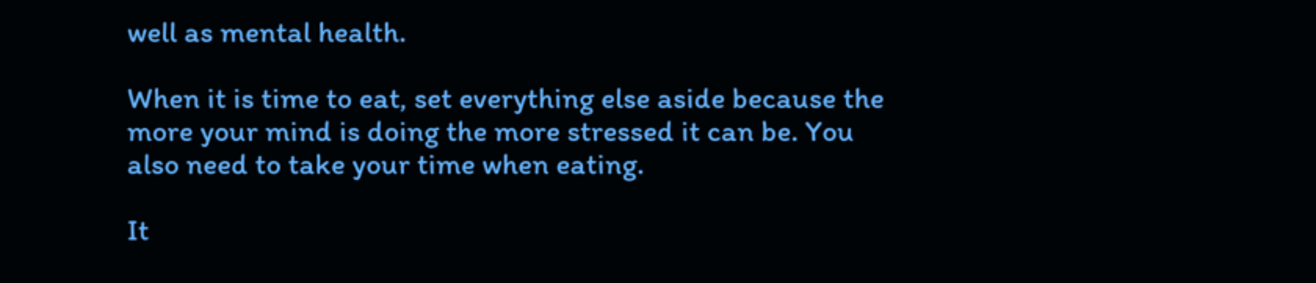well as mental health.

When it is time to eat, set everything else aside because the more your mind is doing the more stressed it can be. You also need to take your time when eating.

It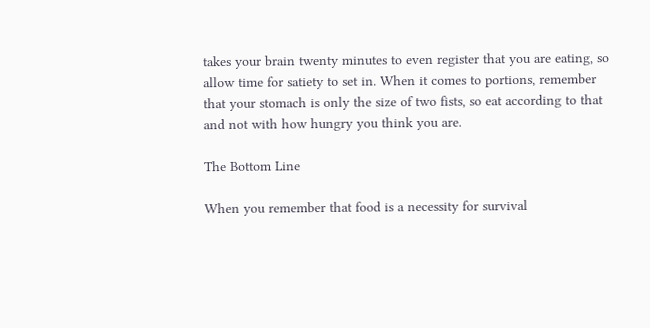takes your brain twenty minutes to even register that you are eating, so allow time for satiety to set in. When it comes to portions, remember that your stomach is only the size of two fists, so eat according to that and not with how hungry you think you are.

The Bottom Line

When you remember that food is a necessity for survival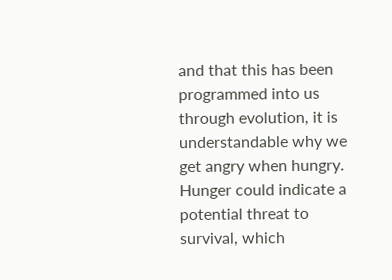and that this has been programmed into us through evolution, it is understandable why we get angry when hungry. Hunger could indicate a potential threat to survival, which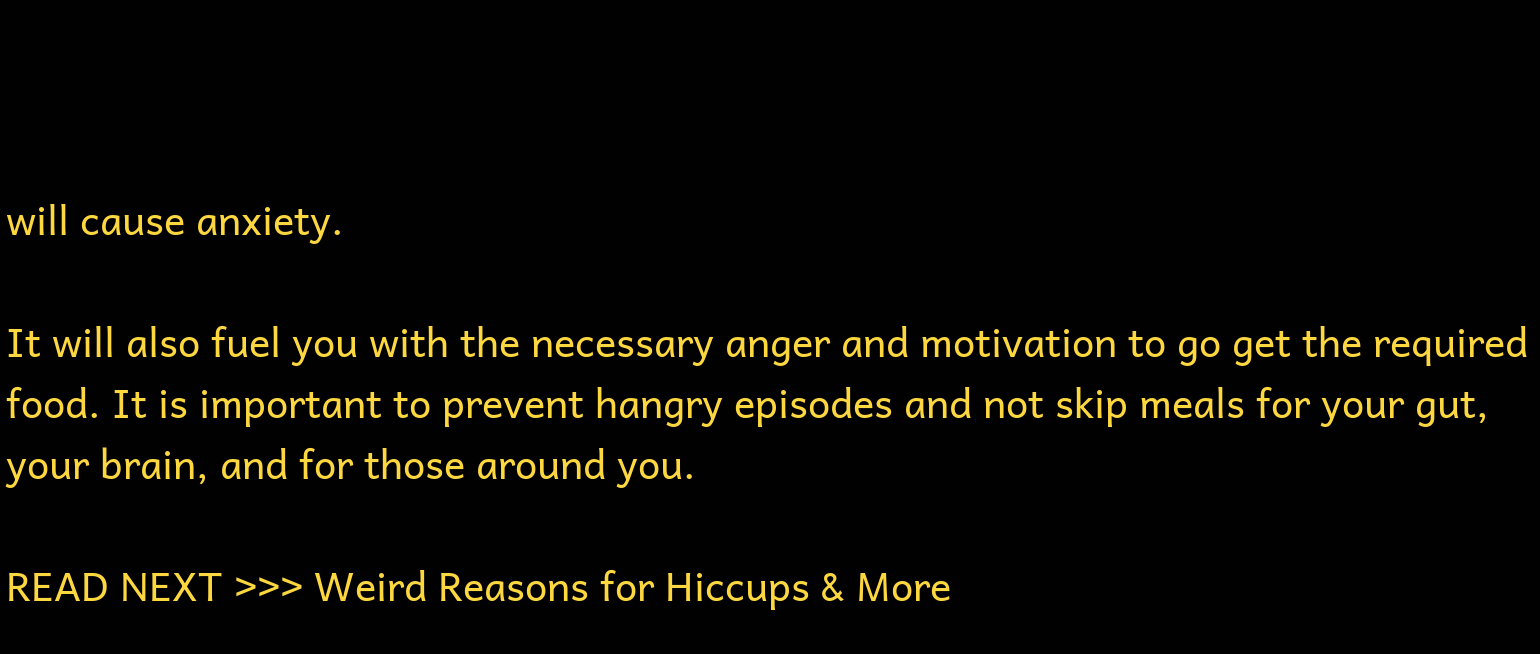will cause anxiety.

It will also fuel you with the necessary anger and motivation to go get the required food. It is important to prevent hangry episodes and not skip meals for your gut, your brain, and for those around you.

READ NEXT >>> Weird Reasons for Hiccups & More